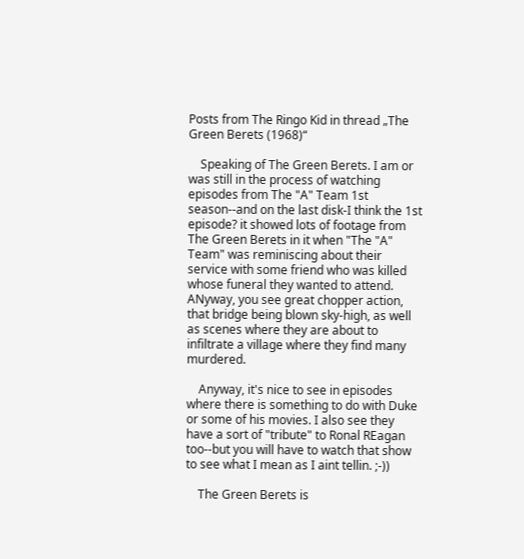Posts from The Ringo Kid in thread „The Green Berets (1968)“

    Speaking of The Green Berets. I am or was still in the process of watching episodes from The "A" Team 1st season--and on the last disk-I think the 1st episode? it showed lots of footage from The Green Berets in it when "The "A" Team" was reminiscing about their service with some friend who was killed whose funeral they wanted to attend. ANyway, you see great chopper action, that bridge being blown sky-high, as well as scenes where they are about to infiltrate a village where they find many murdered.

    Anyway, it's nice to see in episodes where there is something to do with Duke or some of his movies. I also see they have a sort of "tribute" to Ronal REagan too--but you will have to watch that show to see what I mean as I aint tellin. ;-))

    The Green Berets is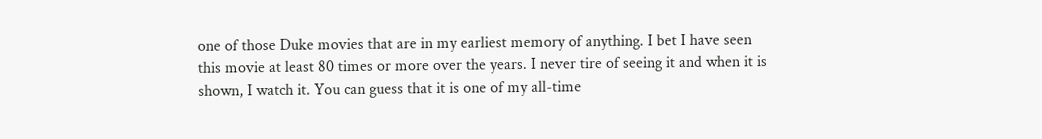one of those Duke movies that are in my earliest memory of anything. I bet I have seen this movie at least 80 times or more over the years. I never tire of seeing it and when it is shown, I watch it. You can guess that it is one of my all-time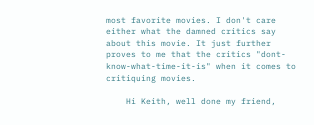most favorite movies. I don't care either what the damned critics say about this movie. It just further proves to me that the critics "dont-know-what-time-it-is" when it comes to critiquing movies.

    Hi Keith, well done my friend,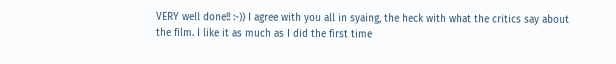VERY well done!! :-)) I agree with you all in syaing, the heck with what the critics say about the film. I like it as much as I did the first time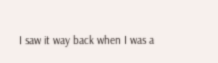I saw it way back when I was a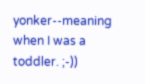yonker--meaning when I was a toddler. ;-))